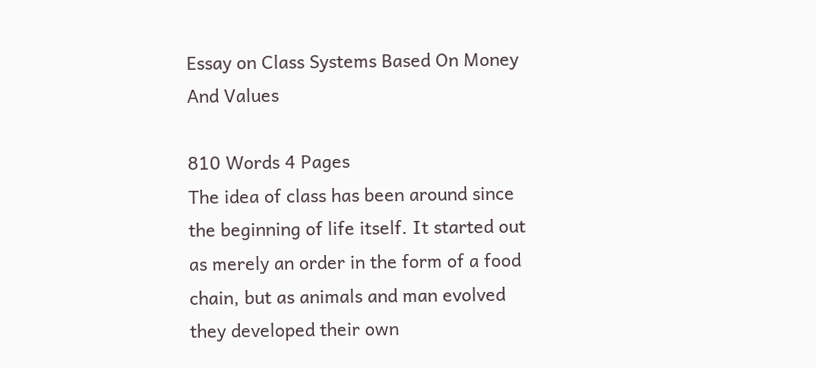Essay on Class Systems Based On Money And Values

810 Words 4 Pages
The idea of class has been around since the beginning of life itself. It started out as merely an order in the form of a food chain, but as animals and man evolved they developed their own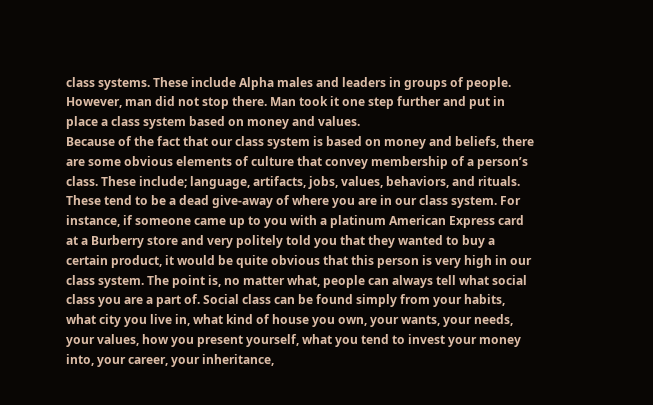class systems. These include Alpha males and leaders in groups of people. However, man did not stop there. Man took it one step further and put in place a class system based on money and values.
Because of the fact that our class system is based on money and beliefs, there are some obvious elements of culture that convey membership of a person’s class. These include; language, artifacts, jobs, values, behaviors, and rituals. These tend to be a dead give-away of where you are in our class system. For instance, if someone came up to you with a platinum American Express card at a Burberry store and very politely told you that they wanted to buy a certain product, it would be quite obvious that this person is very high in our class system. The point is, no matter what, people can always tell what social class you are a part of. Social class can be found simply from your habits, what city you live in, what kind of house you own, your wants, your needs, your values, how you present yourself, what you tend to invest your money into, your career, your inheritance,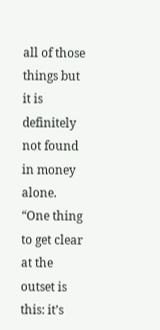all of those things but it is definitely not found in money alone.
“One thing to get clear at the outset is this: it’s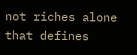not riches alone that defines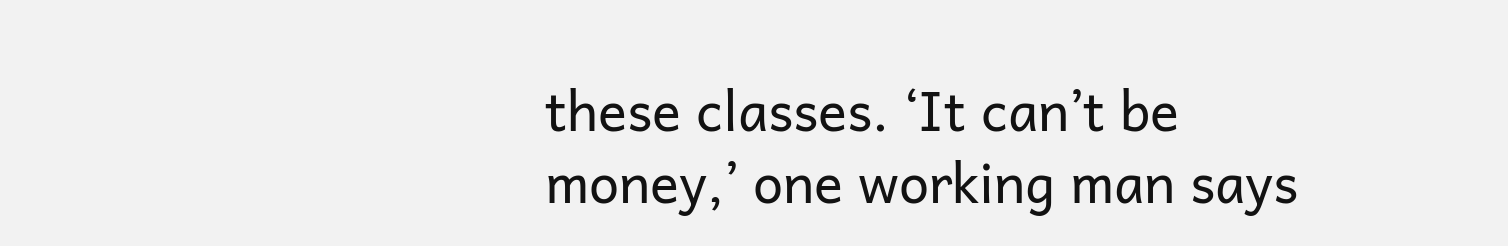these classes. ‘It can’t be money,’ one working man says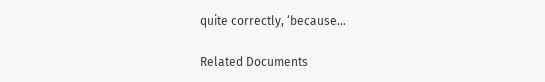quite correctly, ‘because…

Related Documents